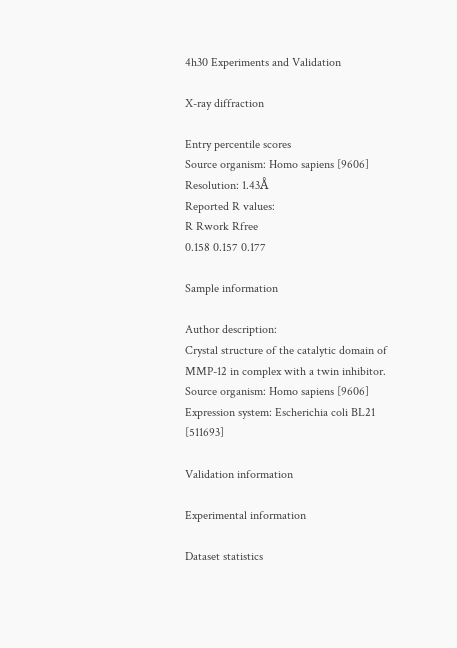4h30 Experiments and Validation

X-ray diffraction

Entry percentile scores
Source organism: Homo sapiens [9606]
Resolution: 1.43Å
Reported R values:
R Rwork Rfree
0.158 0.157 0.177

Sample information

Author description:
Crystal structure of the catalytic domain of MMP-12 in complex with a twin inhibitor.
Source organism: Homo sapiens [9606]
Expression system: Escherichia coli BL21 [511693]

Validation information

Experimental information

Dataset statistics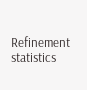Refinement statistics